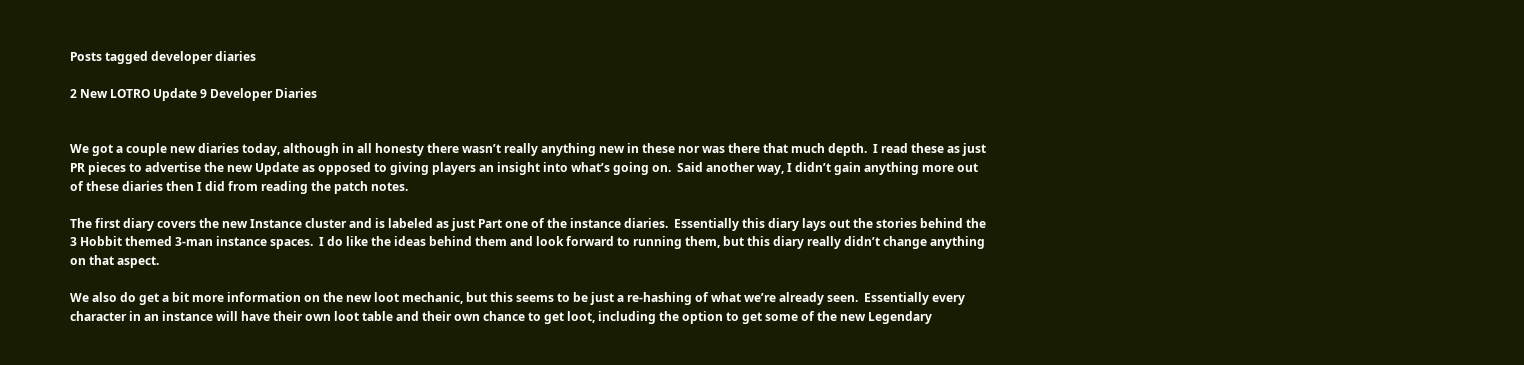Posts tagged developer diaries

2 New LOTRO Update 9 Developer Diaries


We got a couple new diaries today, although in all honesty there wasn’t really anything new in these nor was there that much depth.  I read these as just PR pieces to advertise the new Update as opposed to giving players an insight into what’s going on.  Said another way, I didn’t gain anything more out of these diaries then I did from reading the patch notes.

The first diary covers the new Instance cluster and is labeled as just Part one of the instance diaries.  Essentially this diary lays out the stories behind the 3 Hobbit themed 3-man instance spaces.  I do like the ideas behind them and look forward to running them, but this diary really didn’t change anything on that aspect.

We also do get a bit more information on the new loot mechanic, but this seems to be just a re-hashing of what we’re already seen.  Essentially every character in an instance will have their own loot table and their own chance to get loot, including the option to get some of the new Legendary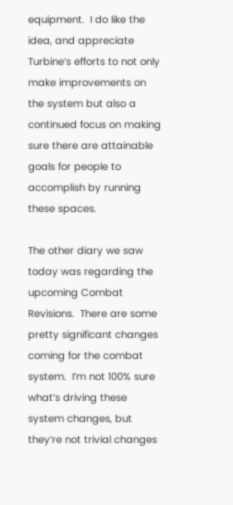equipment.  I do like the idea, and appreciate Turbine’s efforts to not only make improvements on the system but also a continued focus on making sure there are attainable goals for people to accomplish by running these spaces.

The other diary we saw today was regarding the upcoming Combat Revisions.  There are some pretty significant changes coming for the combat system.  I’m not 100% sure what’s driving these system changes, but they’re not trivial changes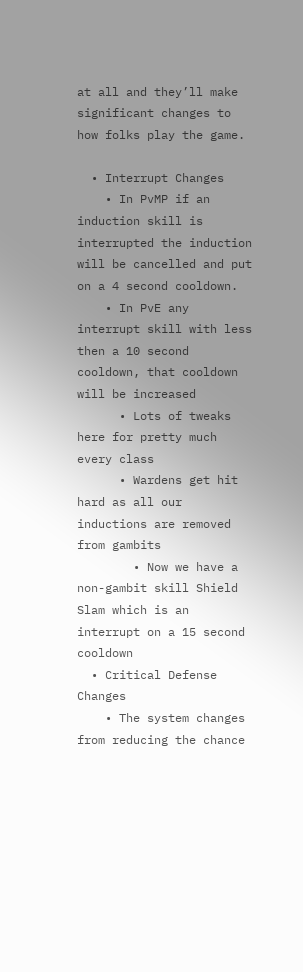at all and they’ll make significant changes to how folks play the game.

  • Interrupt Changes
    • In PvMP if an induction skill is interrupted the induction will be cancelled and put on a 4 second cooldown.
    • In PvE any interrupt skill with less then a 10 second cooldown, that cooldown will be increased
      • Lots of tweaks here for pretty much every class
      • Wardens get hit hard as all our inductions are removed from gambits
        • Now we have a non-gambit skill Shield Slam which is an interrupt on a 15 second cooldown
  • Critical Defense Changes
    • The system changes from reducing the chance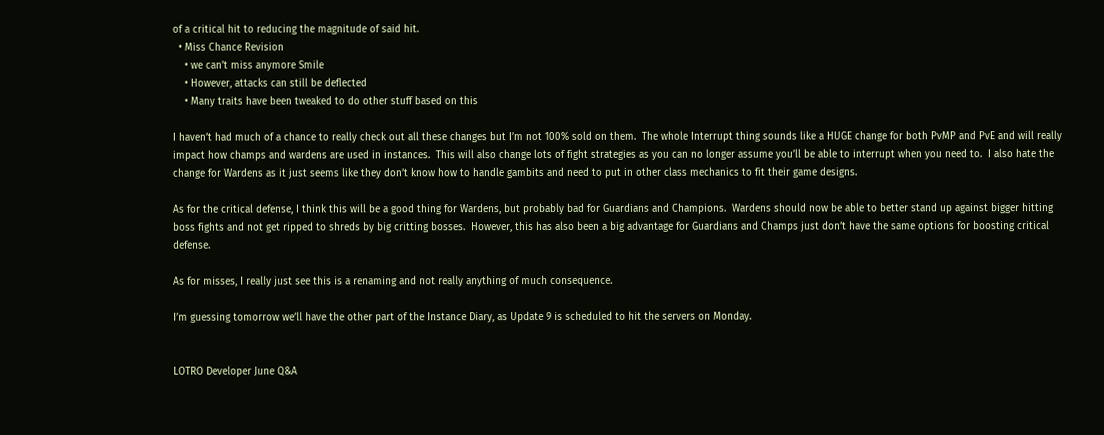of a critical hit to reducing the magnitude of said hit.
  • Miss Chance Revision
    • we can’t miss anymore Smile
    • However, attacks can still be deflected
    • Many traits have been tweaked to do other stuff based on this

I haven’t had much of a chance to really check out all these changes but I’m not 100% sold on them.  The whole Interrupt thing sounds like a HUGE change for both PvMP and PvE and will really impact how champs and wardens are used in instances.  This will also change lots of fight strategies as you can no longer assume you’ll be able to interrupt when you need to.  I also hate the change for Wardens as it just seems like they don’t know how to handle gambits and need to put in other class mechanics to fit their game designs.

As for the critical defense, I think this will be a good thing for Wardens, but probably bad for Guardians and Champions.  Wardens should now be able to better stand up against bigger hitting boss fights and not get ripped to shreds by big critting bosses.  However, this has also been a big advantage for Guardians and Champs just don’t have the same options for boosting critical defense.

As for misses, I really just see this is a renaming and not really anything of much consequence.

I’m guessing tomorrow we’ll have the other part of the Instance Diary, as Update 9 is scheduled to hit the servers on Monday.


LOTRO Developer June Q&A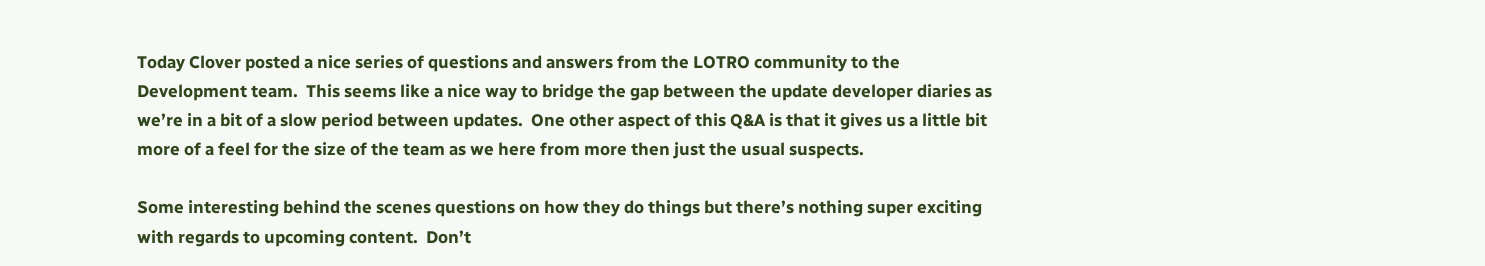Today Clover posted a nice series of questions and answers from the LOTRO community to the Development team.  This seems like a nice way to bridge the gap between the update developer diaries as we’re in a bit of a slow period between updates.  One other aspect of this Q&A is that it gives us a little bit more of a feel for the size of the team as we here from more then just the usual suspects.

Some interesting behind the scenes questions on how they do things but there’s nothing super exciting with regards to upcoming content.  Don’t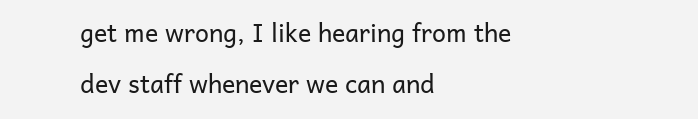get me wrong, I like hearing from the dev staff whenever we can and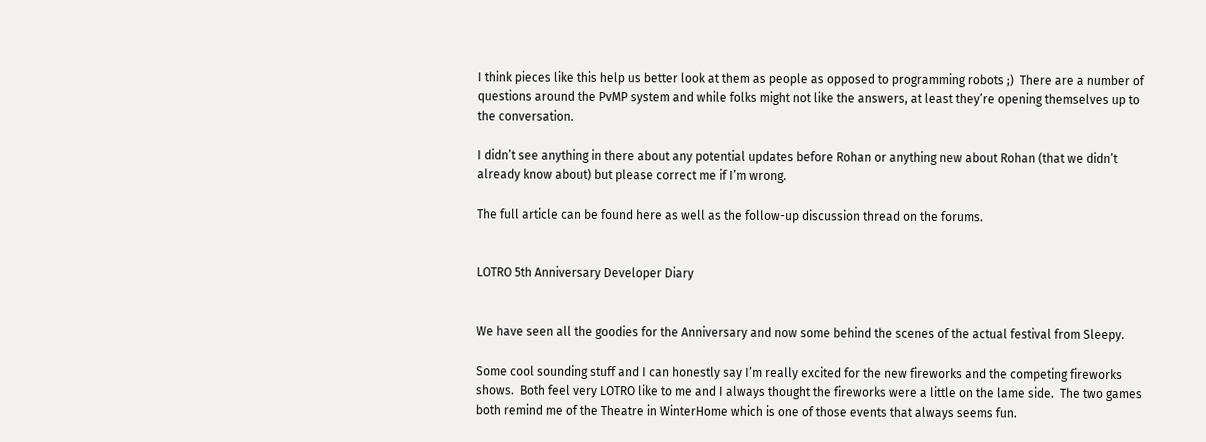I think pieces like this help us better look at them as people as opposed to programming robots ;)  There are a number of questions around the PvMP system and while folks might not like the answers, at least they’re opening themselves up to the conversation.

I didn’t see anything in there about any potential updates before Rohan or anything new about Rohan (that we didn’t already know about) but please correct me if I’m wrong.

The full article can be found here as well as the follow-up discussion thread on the forums.


LOTRO 5th Anniversary Developer Diary


We have seen all the goodies for the Anniversary and now some behind the scenes of the actual festival from Sleepy.

Some cool sounding stuff and I can honestly say I’m really excited for the new fireworks and the competing fireworks shows.  Both feel very LOTRO like to me and I always thought the fireworks were a little on the lame side.  The two games both remind me of the Theatre in WinterHome which is one of those events that always seems fun.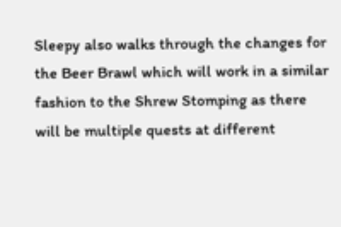Sleepy also walks through the changes for the Beer Brawl which will work in a similar fashion to the Shrew Stomping as there will be multiple quests at different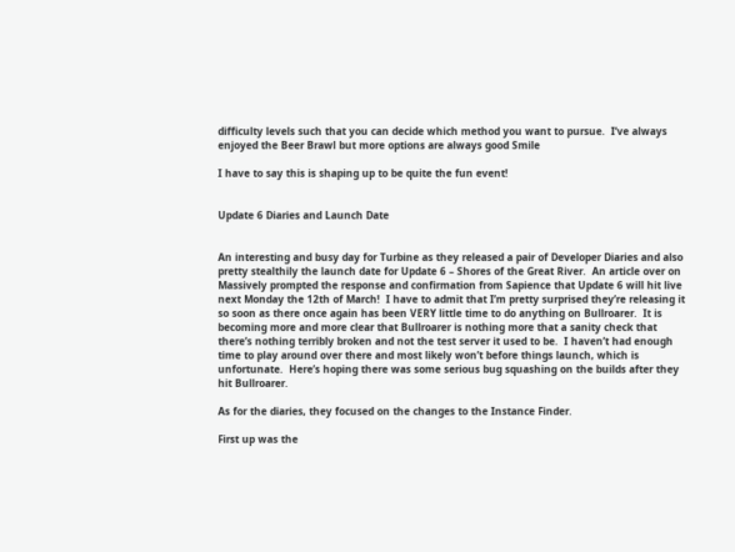difficulty levels such that you can decide which method you want to pursue.  I’ve always enjoyed the Beer Brawl but more options are always good Smile

I have to say this is shaping up to be quite the fun event!


Update 6 Diaries and Launch Date


An interesting and busy day for Turbine as they released a pair of Developer Diaries and also pretty stealthily the launch date for Update 6 – Shores of the Great River.  An article over on Massively prompted the response and confirmation from Sapience that Update 6 will hit live next Monday the 12th of March!  I have to admit that I’m pretty surprised they’re releasing it so soon as there once again has been VERY little time to do anything on Bullroarer.  It is becoming more and more clear that Bullroarer is nothing more that a sanity check that there’s nothing terribly broken and not the test server it used to be.  I haven’t had enough time to play around over there and most likely won’t before things launch, which is unfortunate.  Here’s hoping there was some serious bug squashing on the builds after they hit Bullroarer.

As for the diaries, they focused on the changes to the Instance Finder.

First up was the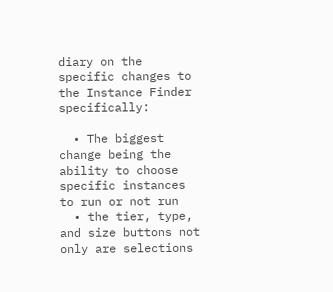diary on the specific changes to the Instance Finder specifically:

  • The biggest change being the ability to choose specific instances to run or not run
  • the tier, type, and size buttons not only are selections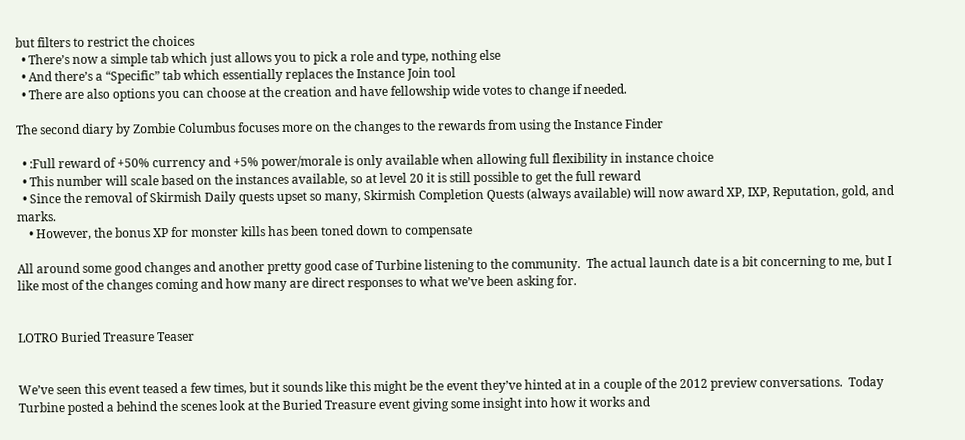but filters to restrict the choices
  • There’s now a simple tab which just allows you to pick a role and type, nothing else
  • And there’s a “Specific” tab which essentially replaces the Instance Join tool
  • There are also options you can choose at the creation and have fellowship wide votes to change if needed.

The second diary by Zombie Columbus focuses more on the changes to the rewards from using the Instance Finder

  • :Full reward of +50% currency and +5% power/morale is only available when allowing full flexibility in instance choice
  • This number will scale based on the instances available, so at level 20 it is still possible to get the full reward
  • Since the removal of Skirmish Daily quests upset so many, Skirmish Completion Quests (always available) will now award XP, IXP, Reputation, gold, and marks.
    • However, the bonus XP for monster kills has been toned down to compensate

All around some good changes and another pretty good case of Turbine listening to the community.  The actual launch date is a bit concerning to me, but I like most of the changes coming and how many are direct responses to what we’ve been asking for.


LOTRO Buried Treasure Teaser


We’ve seen this event teased a few times, but it sounds like this might be the event they’ve hinted at in a couple of the 2012 preview conversations.  Today Turbine posted a behind the scenes look at the Buried Treasure event giving some insight into how it works and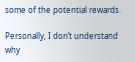some of the potential rewards.

Personally, I don’t understand why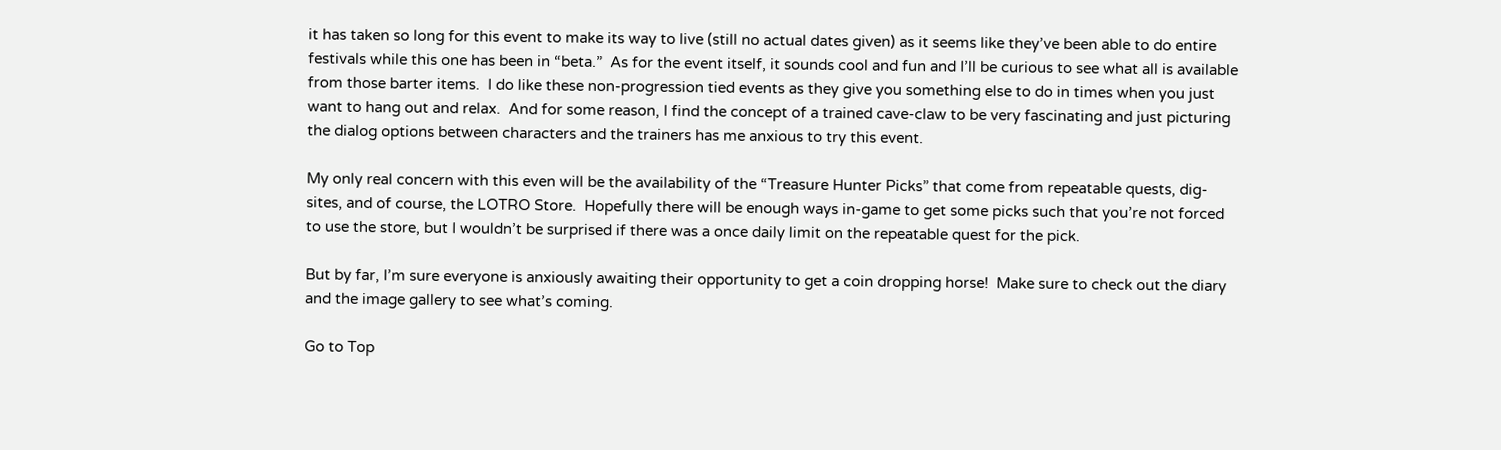it has taken so long for this event to make its way to live (still no actual dates given) as it seems like they’ve been able to do entire festivals while this one has been in “beta.”  As for the event itself, it sounds cool and fun and I’ll be curious to see what all is available from those barter items.  I do like these non-progression tied events as they give you something else to do in times when you just want to hang out and relax.  And for some reason, I find the concept of a trained cave-claw to be very fascinating and just picturing the dialog options between characters and the trainers has me anxious to try this event.

My only real concern with this even will be the availability of the “Treasure Hunter Picks” that come from repeatable quests, dig-sites, and of course, the LOTRO Store.  Hopefully there will be enough ways in-game to get some picks such that you’re not forced to use the store, but I wouldn’t be surprised if there was a once daily limit on the repeatable quest for the pick.

But by far, I’m sure everyone is anxiously awaiting their opportunity to get a coin dropping horse!  Make sure to check out the diary and the image gallery to see what’s coming.

Go to Top